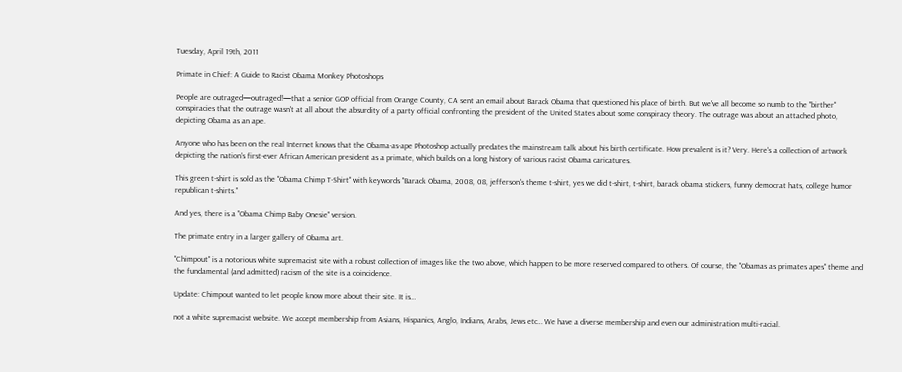Tuesday, April 19th, 2011

Primate in Chief: A Guide to Racist Obama Monkey Photoshops

People are outraged—outraged!—that a senior GOP official from Orange County, CA sent an email about Barack Obama that questioned his place of birth. But we've all become so numb to the "birther" conspiracies that the outrage wasn't at all about the absurdity of a party official confronting the president of the United States about some conspiracy theory. The outrage was about an attached photo, depicting Obama as an ape.

Anyone who has been on the real Internet knows that the Obama-as-ape Photoshop actually predates the mainstream talk about his birth certificate. How prevalent is it? Very. Here's a collection of artwork depicting the nation's first-ever African American president as a primate, which builds on a long history of various racist Obama caricatures.

This green t-shirt is sold as the "Obama Chimp T-Shirt" with keywords "Barack Obama, 2008, 08, jefferson's theme t-shirt, yes we did t-shirt, t-shirt, barack obama stickers, funny democrat hats, college humor republican t-shirts."

And yes, there is a "Obama Chimp Baby Onesie" version.

The primate entry in a larger gallery of Obama art.

"Chimpout" is a notorious white supremacist site with a robust collection of images like the two above, which happen to be more reserved compared to others. Of course, the "Obamas as primates apes" theme and the fundamental (and admitted) racism of the site is a coincidence.

Update: Chimpout wanted to let people know more about their site. It is…

not a white supremacist website. We accept membership from Asians, Hispanics, Anglo, Indians, Arabs, Jews etc… We have a diverse membership and even our administration multi-racial.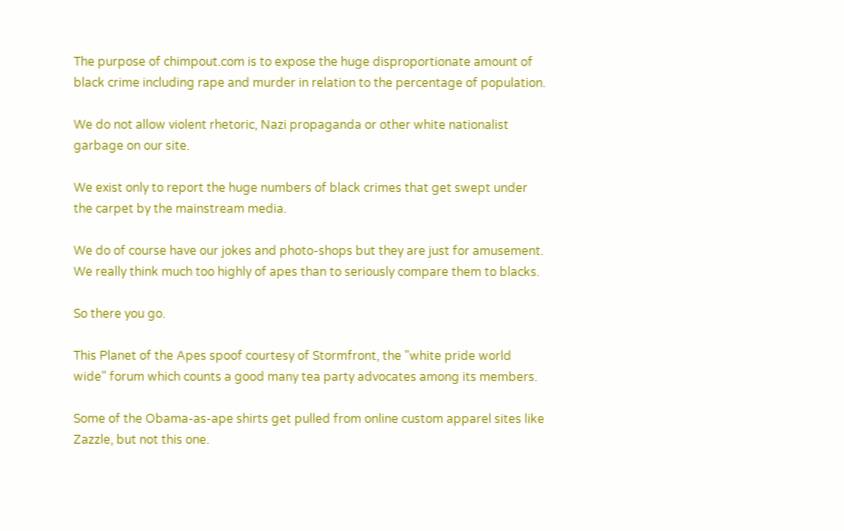The purpose of chimpout.com is to expose the huge disproportionate amount of black crime including rape and murder in relation to the percentage of population.

We do not allow violent rhetoric, Nazi propaganda or other white nationalist garbage on our site.

We exist only to report the huge numbers of black crimes that get swept under the carpet by the mainstream media.

We do of course have our jokes and photo-shops but they are just for amusement. We really think much too highly of apes than to seriously compare them to blacks.

So there you go.

This Planet of the Apes spoof courtesy of Stormfront, the "white pride world wide" forum which counts a good many tea party advocates among its members.

Some of the Obama-as-ape shirts get pulled from online custom apparel sites like Zazzle, but not this one.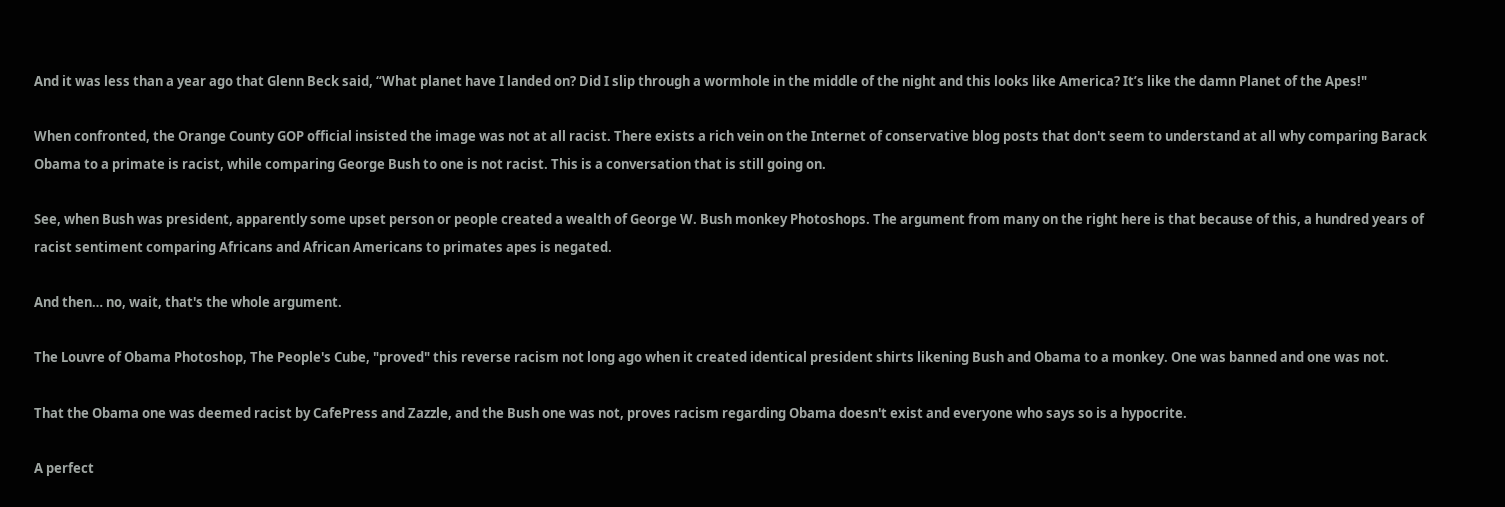And it was less than a year ago that Glenn Beck said, “What planet have I landed on? Did I slip through a wormhole in the middle of the night and this looks like America? It’s like the damn Planet of the Apes!"

When confronted, the Orange County GOP official insisted the image was not at all racist. There exists a rich vein on the Internet of conservative blog posts that don't seem to understand at all why comparing Barack Obama to a primate is racist, while comparing George Bush to one is not racist. This is a conversation that is still going on.

See, when Bush was president, apparently some upset person or people created a wealth of George W. Bush monkey Photoshops. The argument from many on the right here is that because of this, a hundred years of racist sentiment comparing Africans and African Americans to primates apes is negated.

And then… no, wait, that's the whole argument.

The Louvre of Obama Photoshop, The People's Cube, "proved" this reverse racism not long ago when it created identical president shirts likening Bush and Obama to a monkey. One was banned and one was not.

That the Obama one was deemed racist by CafePress and Zazzle, and the Bush one was not, proves racism regarding Obama doesn't exist and everyone who says so is a hypocrite.

A perfect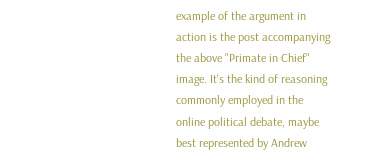example of the argument in action is the post accompanying the above "Primate in Chief" image. It's the kind of reasoning commonly employed in the online political debate, maybe best represented by Andrew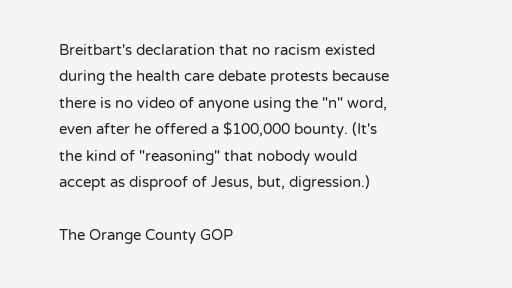Breitbart's declaration that no racism existed during the health care debate protests because there is no video of anyone using the "n" word, even after he offered a $100,000 bounty. (It's the kind of "reasoning" that nobody would accept as disproof of Jesus, but, digression.)

The Orange County GOP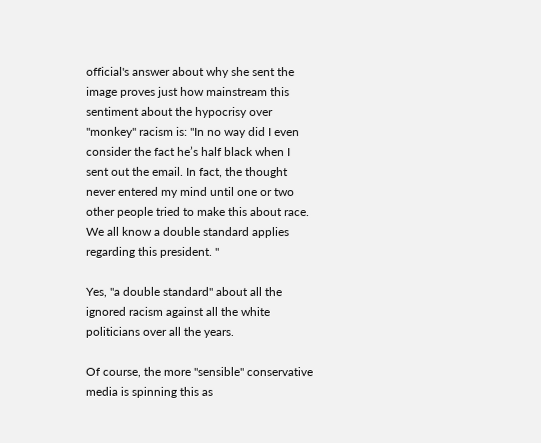official's answer about why she sent the image proves just how mainstream this sentiment about the hypocrisy over "monkey" racism is: "In no way did I even consider the fact he’s half black when I sent out the email. In fact, the thought never entered my mind until one or two other people tried to make this about race. We all know a double standard applies regarding this president. "

Yes, "a double standard" about all the ignored racism against all the white politicians over all the years.

Of course, the more "sensible" conservative media is spinning this as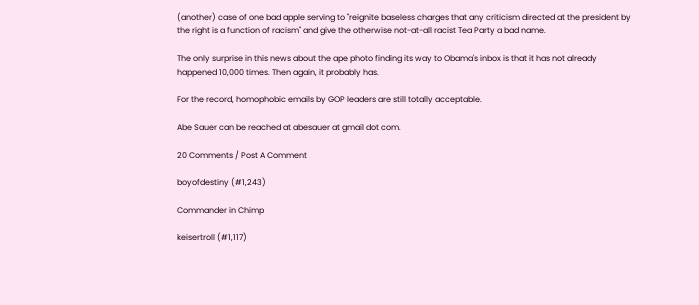(another) case of one bad apple serving to "reignite baseless charges that any criticism directed at the president by the right is a function of racism" and give the otherwise not-at-all racist Tea Party a bad name.

The only surprise in this news about the ape photo finding its way to Obama's inbox is that it has not already happened 10,000 times. Then again, it probably has.

For the record, homophobic emails by GOP leaders are still totally acceptable.

Abe Sauer can be reached at abesauer at gmail dot com.

20 Comments / Post A Comment

boyofdestiny (#1,243)

Commander in Chimp

keisertroll (#1,117)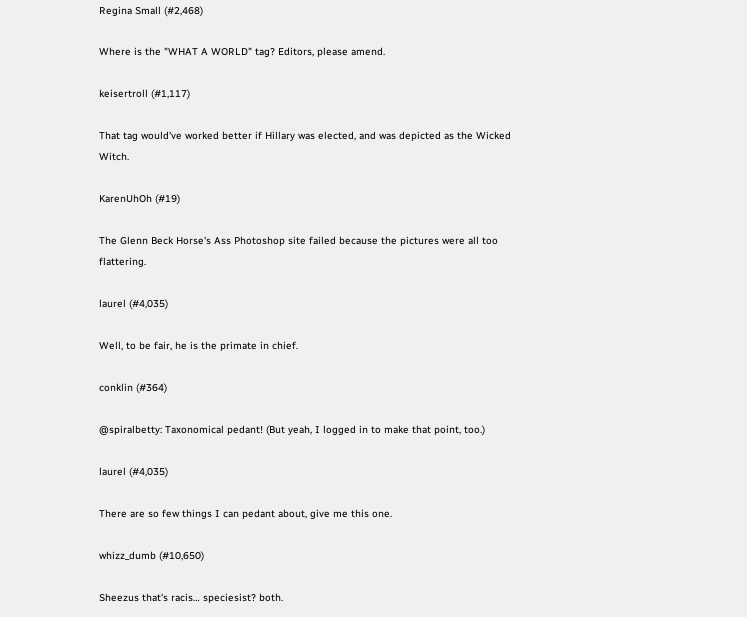Regina Small (#2,468)

Where is the "WHAT A WORLD" tag? Editors, please amend.

keisertroll (#1,117)

That tag would've worked better if Hillary was elected, and was depicted as the Wicked Witch.

KarenUhOh (#19)

The Glenn Beck Horse's Ass Photoshop site failed because the pictures were all too flattering.

laurel (#4,035)

Well, to be fair, he is the primate in chief.

conklin (#364)

@spiralbetty: Taxonomical pedant! (But yeah, I logged in to make that point, too.)

laurel (#4,035)

There are so few things I can pedant about, give me this one.

whizz_dumb (#10,650)

Sheezus that's racis… speciesist? both.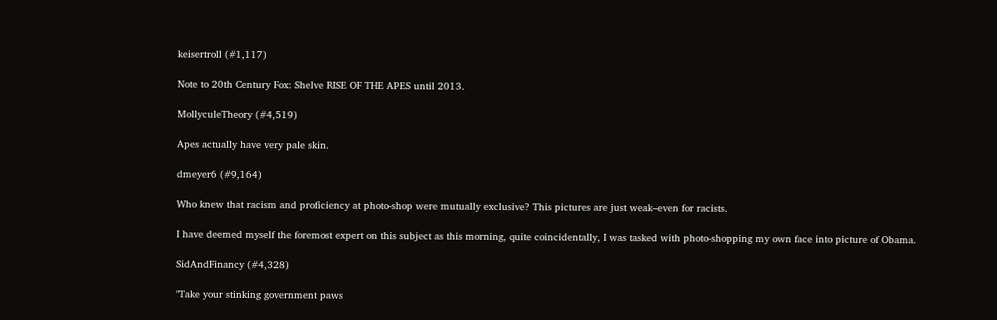keisertroll (#1,117)

Note to 20th Century Fox: Shelve RISE OF THE APES until 2013.

MollyculeTheory (#4,519)

Apes actually have very pale skin.

dmeyer6 (#9,164)

Who knew that racism and proficiency at photo-shop were mutually exclusive? This pictures are just weak–even for racists.

I have deemed myself the foremost expert on this subject as this morning, quite coincidentally, I was tasked with photo-shopping my own face into picture of Obama.

SidAndFinancy (#4,328)

"Take your stinking government paws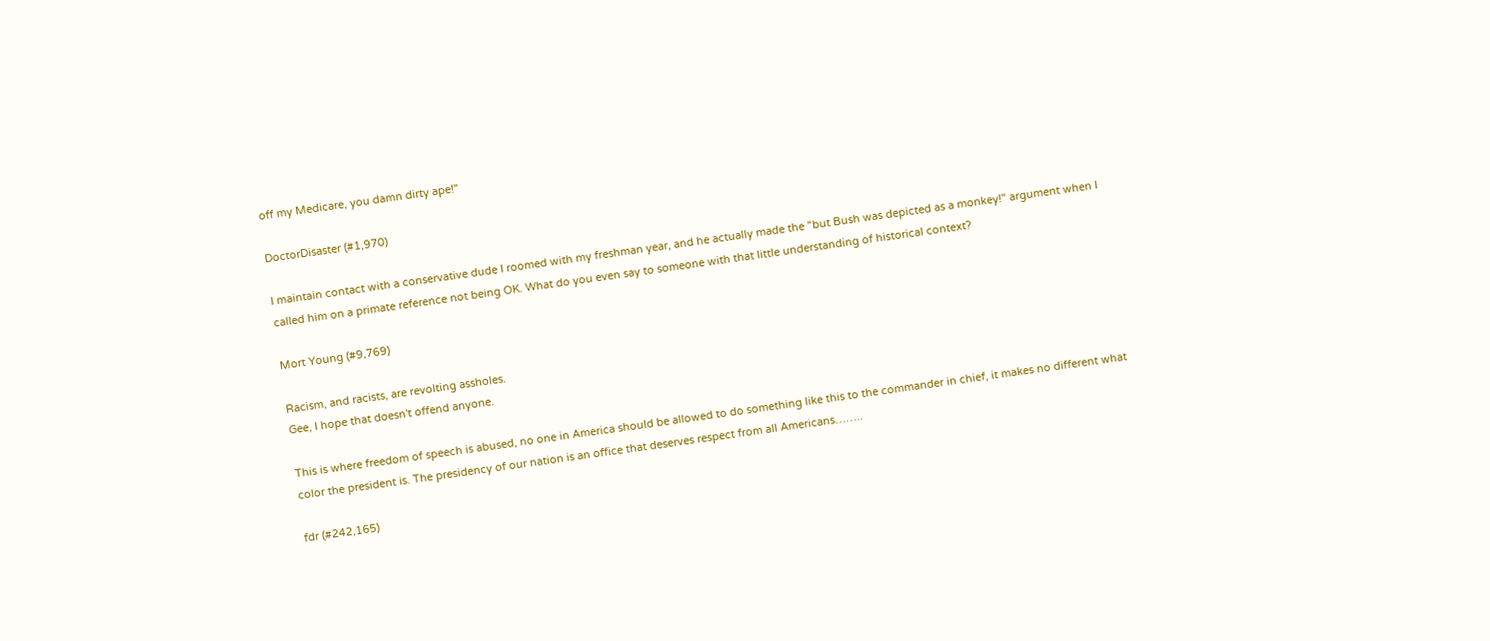off my Medicare, you damn dirty ape!"

DoctorDisaster (#1,970)

I maintain contact with a conservative dude I roomed with my freshman year, and he actually made the "but Bush was depicted as a monkey!" argument when I called him on a primate reference not being OK. What do you even say to someone with that little understanding of historical context?

Mort Young (#9,769)

Racism, and racists, are revolting assholes.
Gee, I hope that doesn't offend anyone.

This is where freedom of speech is abused, no one in America should be allowed to do something like this to the commander in chief, it makes no different what color the president is. The presidency of our nation is an office that deserves respect from all Americans……..

fdr (#242,165)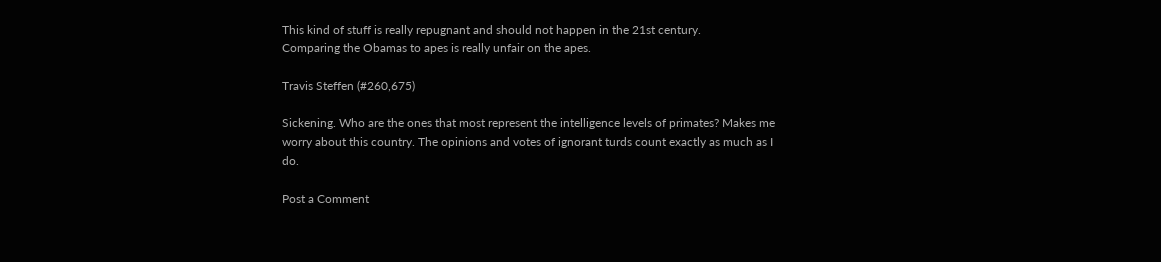This kind of stuff is really repugnant and should not happen in the 21st century.
Comparing the Obamas to apes is really unfair on the apes.

Travis Steffen (#260,675)

Sickening. Who are the ones that most represent the intelligence levels of primates? Makes me worry about this country. The opinions and votes of ignorant turds count exactly as much as I do.

Post a Comment